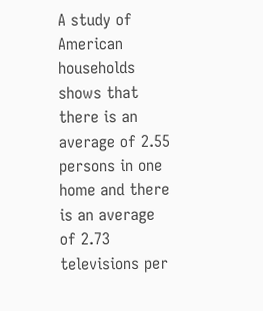A study of American households shows that there is an average of 2.55 persons in one home and there is an average of 2.73 televisions per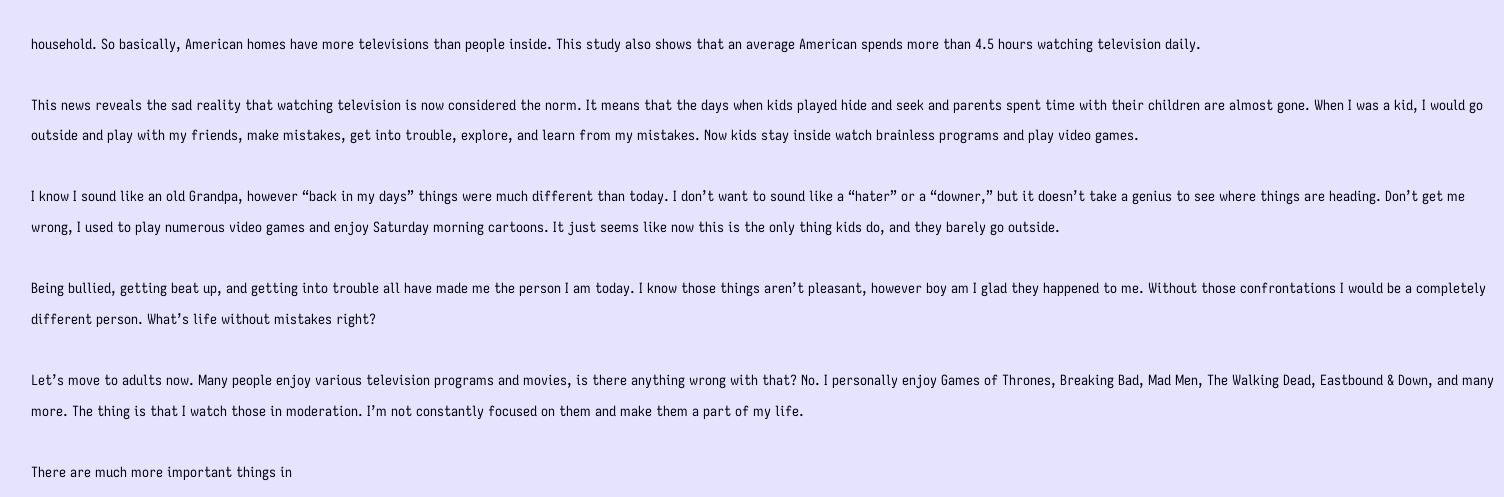household. So basically, American homes have more televisions than people inside. This study also shows that an average American spends more than 4.5 hours watching television daily.

This news reveals the sad reality that watching television is now considered the norm. It means that the days when kids played hide and seek and parents spent time with their children are almost gone. When I was a kid, I would go outside and play with my friends, make mistakes, get into trouble, explore, and learn from my mistakes. Now kids stay inside watch brainless programs and play video games.

I know I sound like an old Grandpa, however “back in my days” things were much different than today. I don’t want to sound like a “hater” or a “downer,” but it doesn’t take a genius to see where things are heading. Don’t get me wrong, I used to play numerous video games and enjoy Saturday morning cartoons. It just seems like now this is the only thing kids do, and they barely go outside.

Being bullied, getting beat up, and getting into trouble all have made me the person I am today. I know those things aren’t pleasant, however boy am I glad they happened to me. Without those confrontations I would be a completely different person. What’s life without mistakes right?

Let’s move to adults now. Many people enjoy various television programs and movies, is there anything wrong with that? No. I personally enjoy Games of Thrones, Breaking Bad, Mad Men, The Walking Dead, Eastbound & Down, and many more. The thing is that I watch those in moderation. I’m not constantly focused on them and make them a part of my life.

There are much more important things in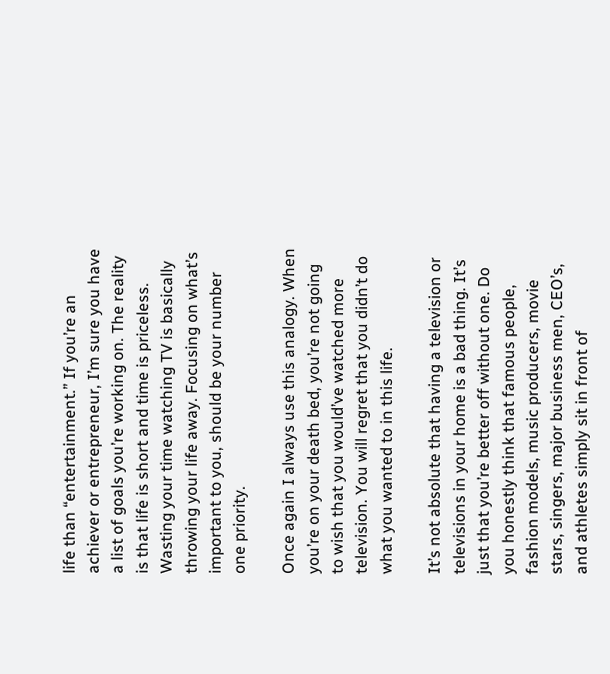life than “entertainment.” If you’re an achiever or entrepreneur, I’m sure you have a list of goals you’re working on. The reality is that life is short and time is priceless. Wasting your time watching TV is basically throwing your life away. Focusing on what’s important to you, should be your number one priority.

Once again I always use this analogy. When you’re on your death bed, you’re not going to wish that you would’ve watched more television. You will regret that you didn’t do what you wanted to in this life.

It’s not absolute that having a television or televisions in your home is a bad thing. It’s just that you’re better off without one. Do you honestly think that famous people, fashion models, music producers, movie stars, singers, major business men, CEO’s, and athletes simply sit in front of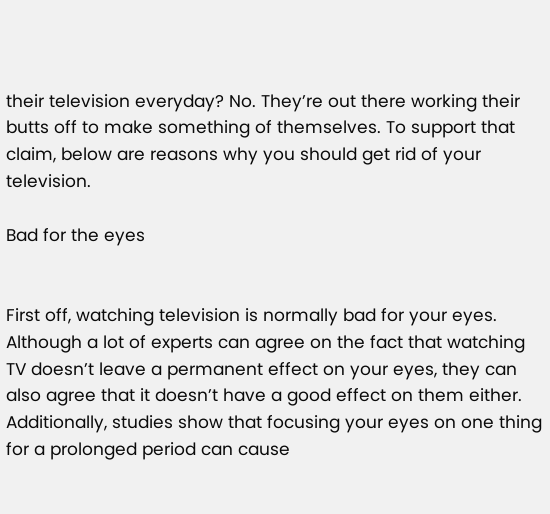their television everyday? No. They’re out there working their butts off to make something of themselves. To support that claim, below are reasons why you should get rid of your television.

Bad for the eyes


First off, watching television is normally bad for your eyes. Although a lot of experts can agree on the fact that watching TV doesn’t leave a permanent effect on your eyes, they can also agree that it doesn’t have a good effect on them either. Additionally, studies show that focusing your eyes on one thing for a prolonged period can cause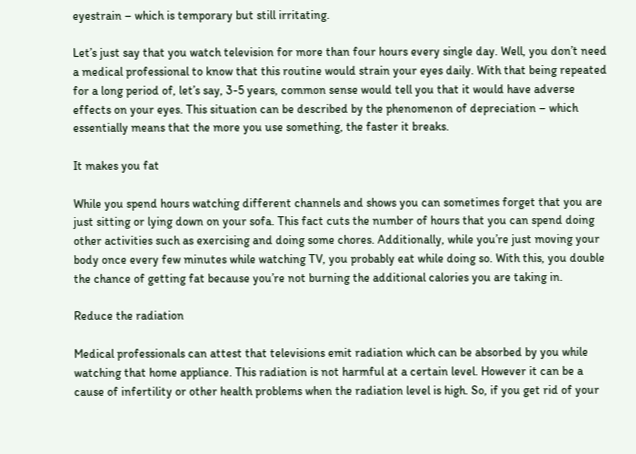eyestrain – which is temporary but still irritating.

Let’s just say that you watch television for more than four hours every single day. Well, you don’t need a medical professional to know that this routine would strain your eyes daily. With that being repeated for a long period of, let’s say, 3-5 years, common sense would tell you that it would have adverse effects on your eyes. This situation can be described by the phenomenon of depreciation – which essentially means that the more you use something, the faster it breaks.

It makes you fat

While you spend hours watching different channels and shows you can sometimes forget that you are just sitting or lying down on your sofa. This fact cuts the number of hours that you can spend doing other activities such as exercising and doing some chores. Additionally, while you’re just moving your body once every few minutes while watching TV, you probably eat while doing so. With this, you double the chance of getting fat because you’re not burning the additional calories you are taking in.

Reduce the radiation

Medical professionals can attest that televisions emit radiation which can be absorbed by you while watching that home appliance. This radiation is not harmful at a certain level. However it can be a cause of infertility or other health problems when the radiation level is high. So, if you get rid of your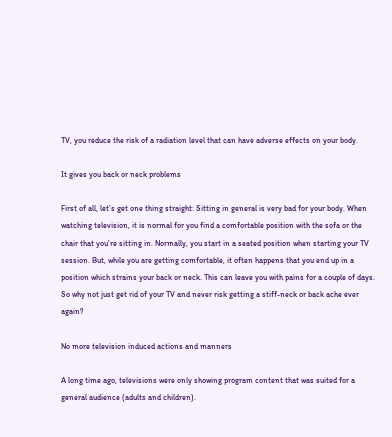TV, you reduce the risk of a radiation level that can have adverse effects on your body.

It gives you back or neck problems

First of all, let’s get one thing straight: Sitting in general is very bad for your body. When watching television, it is normal for you find a comfortable position with the sofa or the chair that you’re sitting in. Normally, you start in a seated position when starting your TV session. But, while you are getting comfortable, it often happens that you end up in a position which strains your back or neck. This can leave you with pains for a couple of days. So why not just get rid of your TV and never risk getting a stiff-neck or back ache ever again?

No more television induced actions and manners

A long time ago, televisions were only showing program content that was suited for a general audience (adults and children).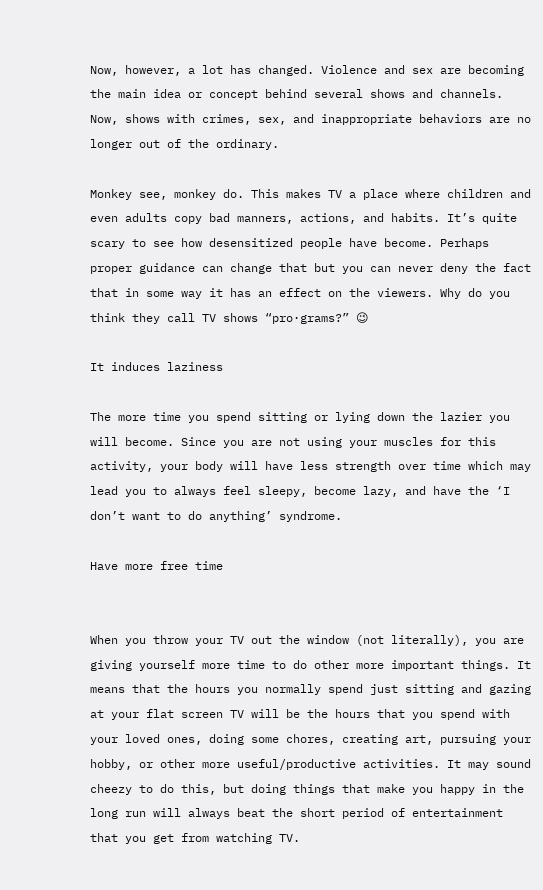Now, however, a lot has changed. Violence and sex are becoming the main idea or concept behind several shows and channels. Now, shows with crimes, sex, and inappropriate behaviors are no longer out of the ordinary.

Monkey see, monkey do. This makes TV a place where children and even adults copy bad manners, actions, and habits. It’s quite scary to see how desensitized people have become. Perhaps proper guidance can change that but you can never deny the fact that in some way it has an effect on the viewers. Why do you think they call TV shows “pro·grams?” 😉

It induces laziness

The more time you spend sitting or lying down the lazier you will become. Since you are not using your muscles for this activity, your body will have less strength over time which may lead you to always feel sleepy, become lazy, and have the ‘I don’t want to do anything’ syndrome.

Have more free time


When you throw your TV out the window (not literally), you are giving yourself more time to do other more important things. It means that the hours you normally spend just sitting and gazing at your flat screen TV will be the hours that you spend with your loved ones, doing some chores, creating art, pursuing your hobby, or other more useful/productive activities. It may sound cheezy to do this, but doing things that make you happy in the long run will always beat the short period of entertainment that you get from watching TV.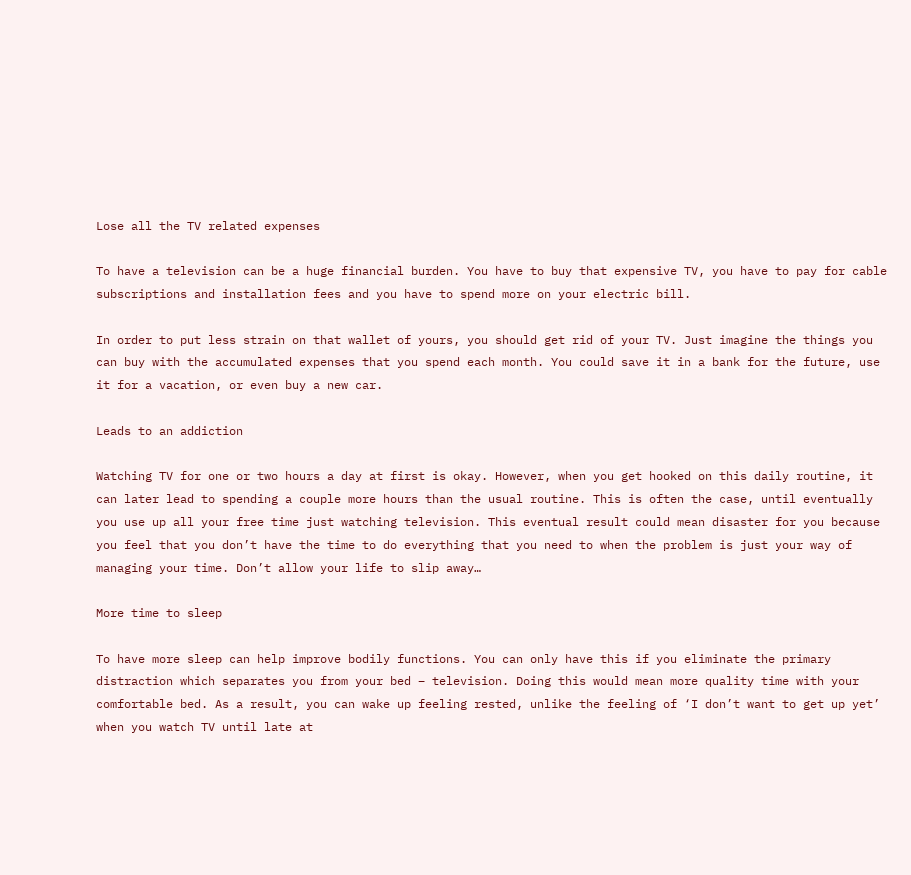Lose all the TV related expenses

To have a television can be a huge financial burden. You have to buy that expensive TV, you have to pay for cable subscriptions and installation fees and you have to spend more on your electric bill.

In order to put less strain on that wallet of yours, you should get rid of your TV. Just imagine the things you can buy with the accumulated expenses that you spend each month. You could save it in a bank for the future, use it for a vacation, or even buy a new car.

Leads to an addiction

Watching TV for one or two hours a day at first is okay. However, when you get hooked on this daily routine, it can later lead to spending a couple more hours than the usual routine. This is often the case, until eventually you use up all your free time just watching television. This eventual result could mean disaster for you because you feel that you don’t have the time to do everything that you need to when the problem is just your way of managing your time. Don’t allow your life to slip away…

More time to sleep

To have more sleep can help improve bodily functions. You can only have this if you eliminate the primary distraction which separates you from your bed – television. Doing this would mean more quality time with your comfortable bed. As a result, you can wake up feeling rested, unlike the feeling of ‘I don’t want to get up yet’ when you watch TV until late at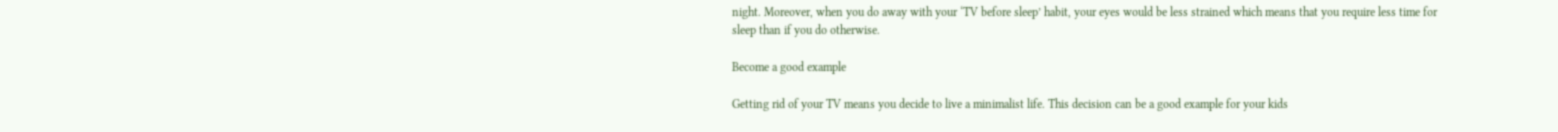night. Moreover, when you do away with your ‘TV before sleep’ habit, your eyes would be less strained which means that you require less time for sleep than if you do otherwise.

Become a good example

Getting rid of your TV means you decide to live a minimalist life. This decision can be a good example for your kids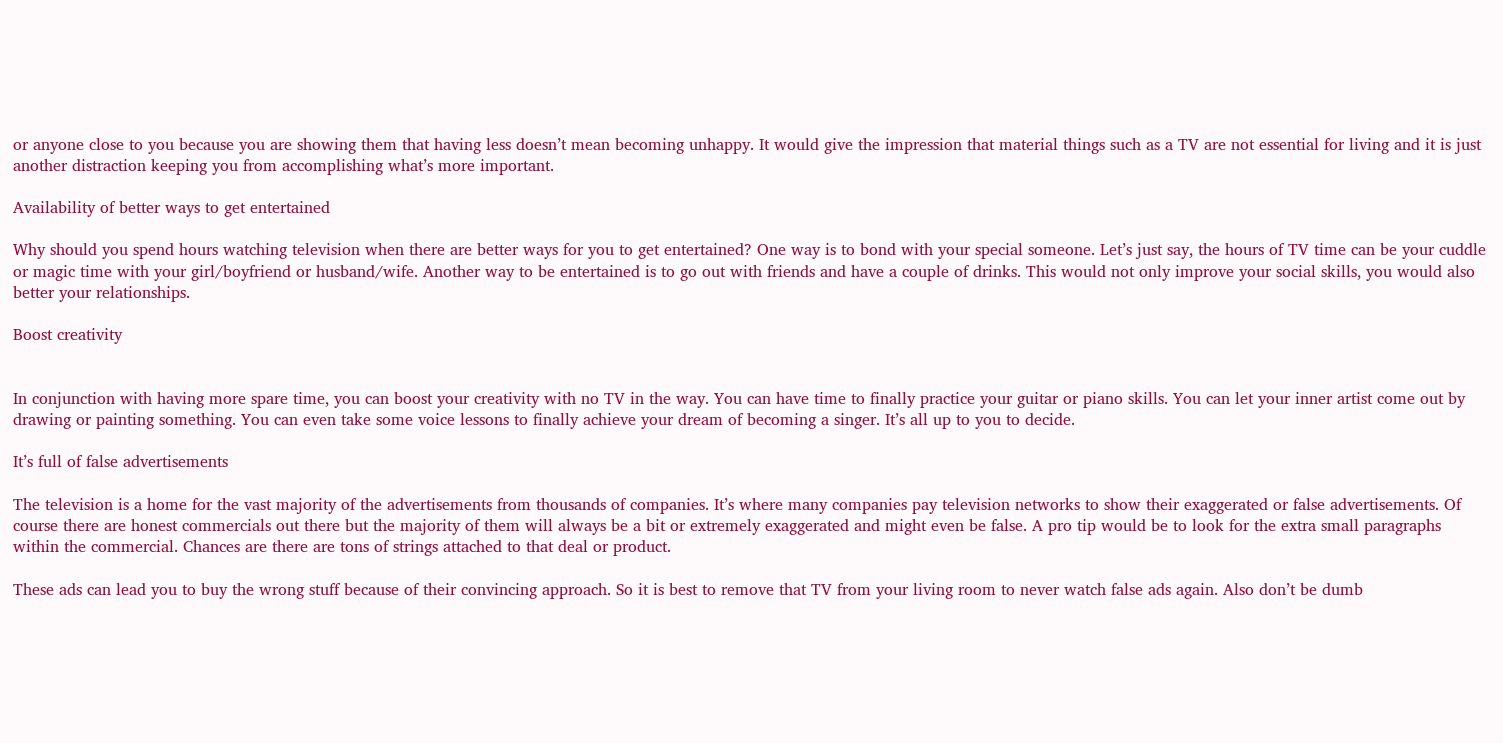or anyone close to you because you are showing them that having less doesn’t mean becoming unhappy. It would give the impression that material things such as a TV are not essential for living and it is just another distraction keeping you from accomplishing what’s more important.

Availability of better ways to get entertained

Why should you spend hours watching television when there are better ways for you to get entertained? One way is to bond with your special someone. Let’s just say, the hours of TV time can be your cuddle or magic time with your girl/boyfriend or husband/wife. Another way to be entertained is to go out with friends and have a couple of drinks. This would not only improve your social skills, you would also better your relationships.

Boost creativity


In conjunction with having more spare time, you can boost your creativity with no TV in the way. You can have time to finally practice your guitar or piano skills. You can let your inner artist come out by drawing or painting something. You can even take some voice lessons to finally achieve your dream of becoming a singer. It’s all up to you to decide.

It’s full of false advertisements

The television is a home for the vast majority of the advertisements from thousands of companies. It’s where many companies pay television networks to show their exaggerated or false advertisements. Of course there are honest commercials out there but the majority of them will always be a bit or extremely exaggerated and might even be false. A pro tip would be to look for the extra small paragraphs within the commercial. Chances are there are tons of strings attached to that deal or product.

These ads can lead you to buy the wrong stuff because of their convincing approach. So it is best to remove that TV from your living room to never watch false ads again. Also don’t be dumb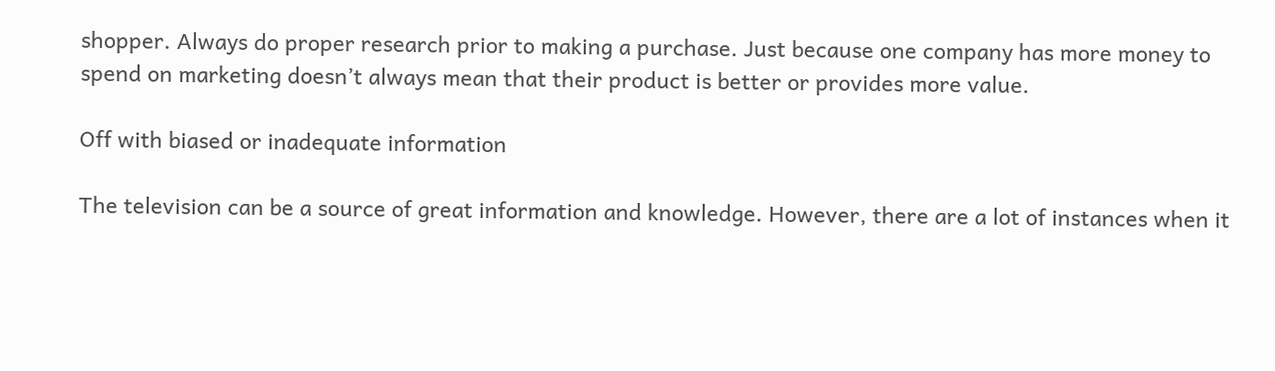shopper. Always do proper research prior to making a purchase. Just because one company has more money to spend on marketing doesn’t always mean that their product is better or provides more value.

Off with biased or inadequate information

The television can be a source of great information and knowledge. However, there are a lot of instances when it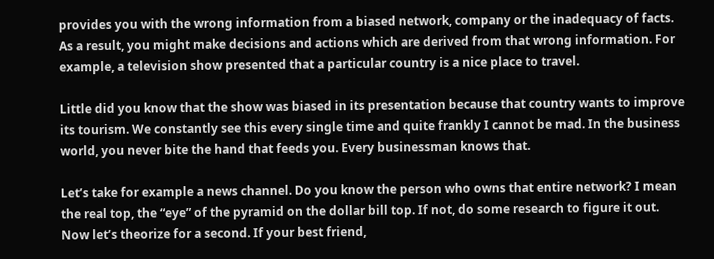provides you with the wrong information from a biased network, company or the inadequacy of facts. As a result, you might make decisions and actions which are derived from that wrong information. For example, a television show presented that a particular country is a nice place to travel.

Little did you know that the show was biased in its presentation because that country wants to improve its tourism. We constantly see this every single time and quite frankly I cannot be mad. In the business world, you never bite the hand that feeds you. Every businessman knows that.

Let’s take for example a news channel. Do you know the person who owns that entire network? I mean the real top, the “eye” of the pyramid on the dollar bill top. If not, do some research to figure it out. Now let’s theorize for a second. If your best friend,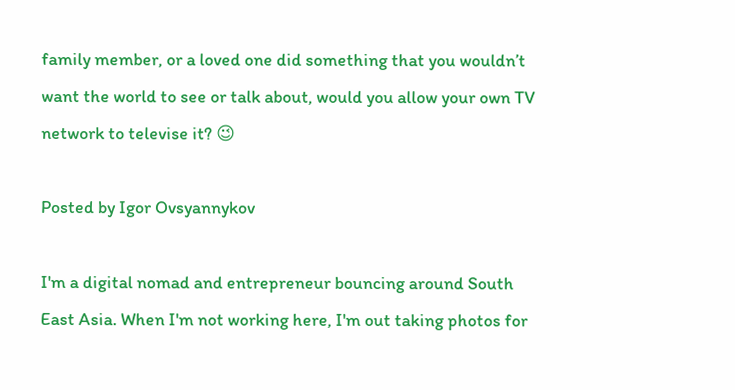family member, or a loved one did something that you wouldn’t want the world to see or talk about, would you allow your own TV network to televise it? 😉

Posted by Igor Ovsyannykov

I'm a digital nomad and entrepreneur bouncing around South East Asia. When I'm not working here, I'm out taking photos for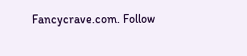Fancycrave.com. Follow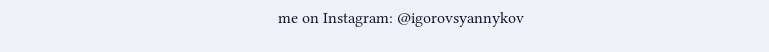me on Instagram: @igorovsyannykov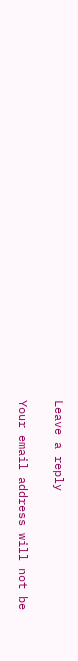Leave a reply

Your email address will not be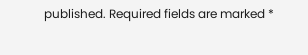published. Required fields are marked *